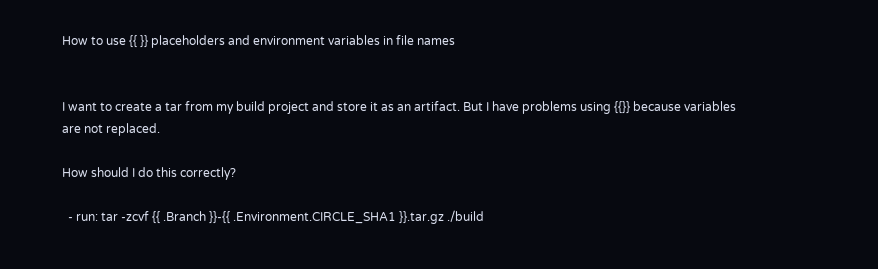How to use {{ }} placeholders and environment variables in file names


I want to create a tar from my build project and store it as an artifact. But I have problems using {{}} because variables are not replaced.

How should I do this correctly?

  - run: tar -zcvf {{ .Branch }}-{{ .Environment.CIRCLE_SHA1 }}.tar.gz ./build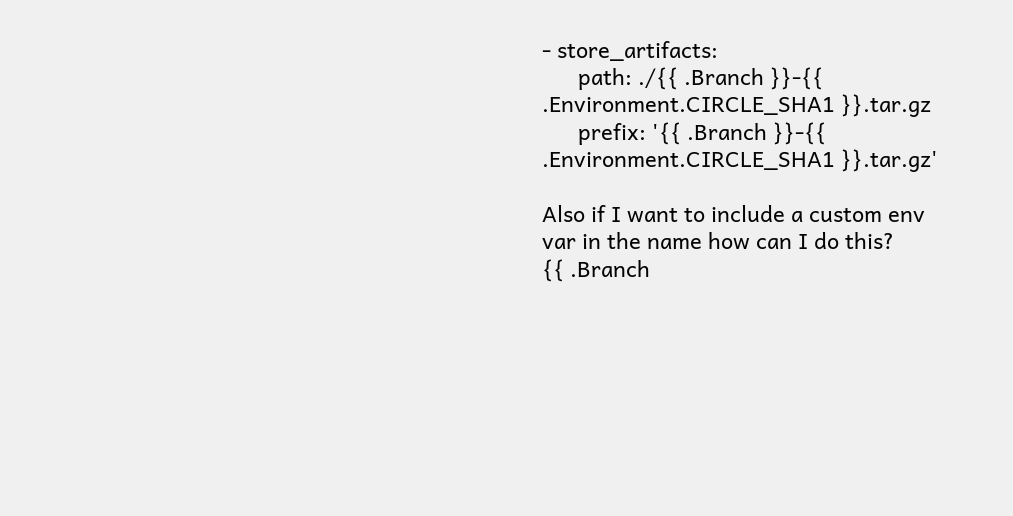- store_artifacts:
      path: ./{{ .Branch }}-{{ .Environment.CIRCLE_SHA1 }}.tar.gz
      prefix: '{{ .Branch }}-{{ .Environment.CIRCLE_SHA1 }}.tar.gz'

Also if I want to include a custom env var in the name how can I do this?
{{ .Branch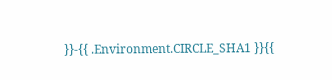}}-{{ .Environment.CIRCLE_SHA1 }}{{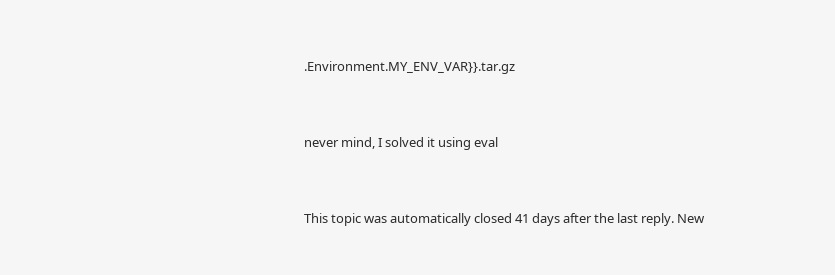.Environment.MY_ENV_VAR}}.tar.gz


never mind, I solved it using eval


This topic was automatically closed 41 days after the last reply. New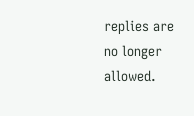replies are no longer allowed.